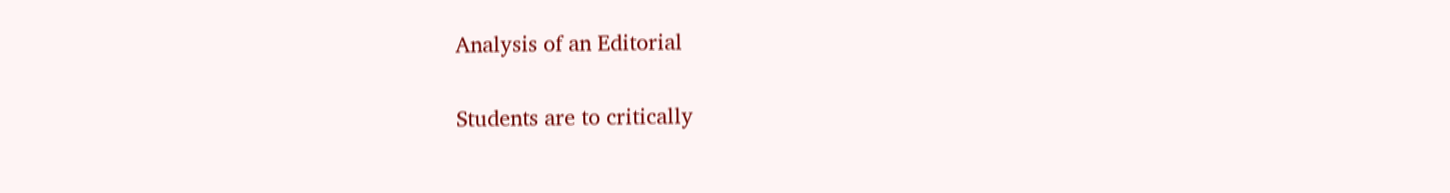Analysis of an Editorial

Students are to critically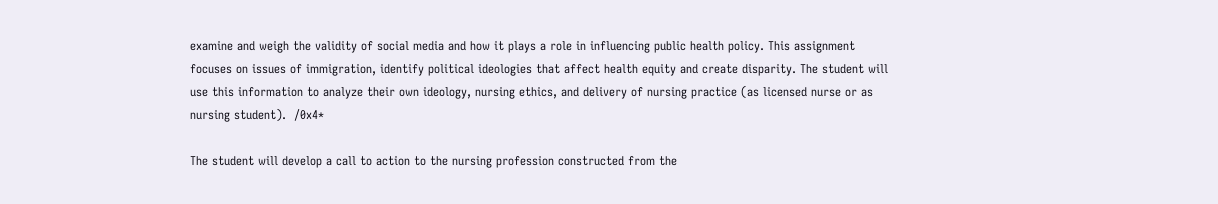examine and weigh the validity of social media and how it plays a role in influencing public health policy. This assignment focuses on issues of immigration, identify political ideologies that affect health equity and create disparity. The student will use this information to analyze their own ideology, nursing ethics, and delivery of nursing practice (as licensed nurse or as nursing student).  /0x4*

The student will develop a call to action to the nursing profession constructed from the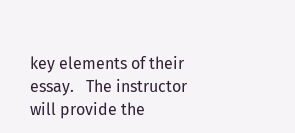key elements of their essay.   The instructor will provide the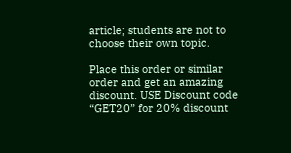article; students are not to choose their own topic.

Place this order or similar order and get an amazing discount. USE Discount code “GET20” for 20% discount